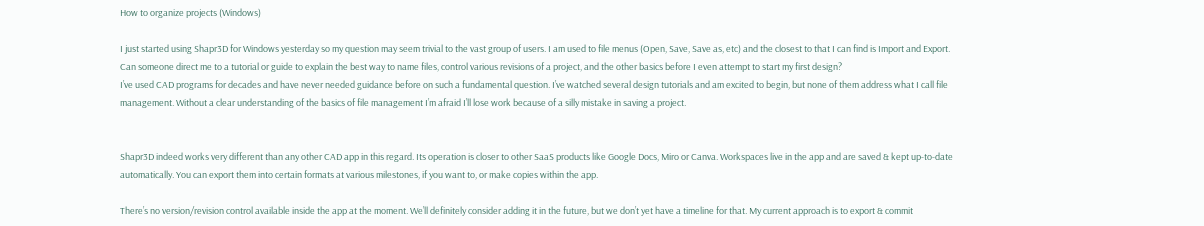How to organize projects (Windows)

I just started using Shapr3D for Windows yesterday so my question may seem trivial to the vast group of users. I am used to file menus (Open, Save, Save as, etc) and the closest to that I can find is Import and Export. Can someone direct me to a tutorial or guide to explain the best way to name files, control various revisions of a project, and the other basics before I even attempt to start my first design?
I’ve used CAD programs for decades and have never needed guidance before on such a fundamental question. I’ve watched several design tutorials and am excited to begin, but none of them address what I call file management. Without a clear understanding of the basics of file management I’m afraid I’ll lose work because of a silly mistake in saving a project.


Shapr3D indeed works very different than any other CAD app in this regard. Its operation is closer to other SaaS products like Google Docs, Miro or Canva. Workspaces live in the app and are saved & kept up-to-date automatically. You can export them into certain formats at various milestones, if you want to, or make copies within the app.

There’s no version/revision control available inside the app at the moment. We’ll definitely consider adding it in the future, but we don’t yet have a timeline for that. My current approach is to export & commit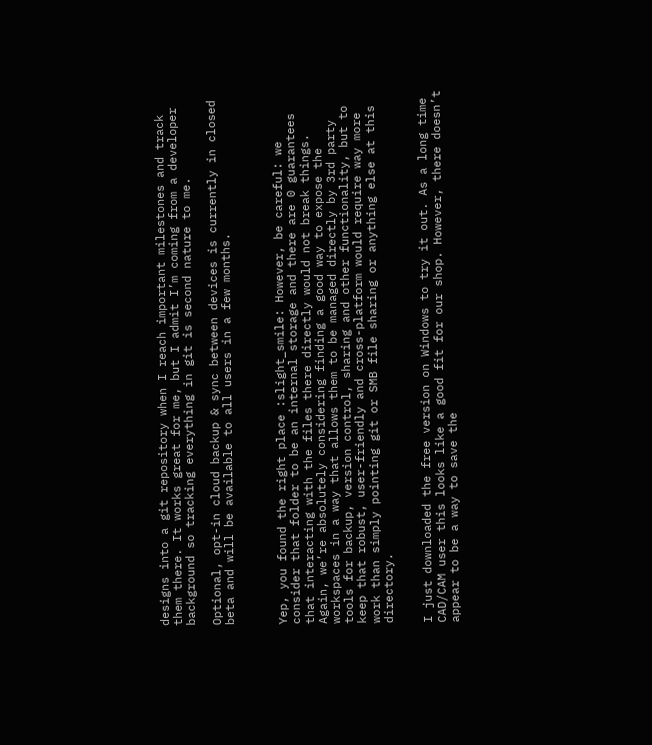designs into a git repository when I reach important milestones and track them there. It works great for me, but I admit I’m coming from a developer background so tracking everything in git is second nature to me.

Optional, opt-in cloud backup & sync between devices is currently in closed beta and will be available to all users in a few months.



Yep, you found the right place :slight_smile: However, be careful: we consider that folder to be an internal storage and there are 0 guarantees that interacting with the files there directly would not break things. Again, we’re absolutely considering finding a good way to expose the workspaces in a way that allows them to be managed directly by 3rd party tools for backup, version control, sharing and other functionality, but to keep that robust, user-friendly and cross-platform would require way more work than simply pointing git or SMB file sharing or anything else at this directory.


I just downloaded the free version on Windows to try it out. As a long time CAD/CAM user this looks like a good fit for our shop. However, there doesn’t appear to be a way to save the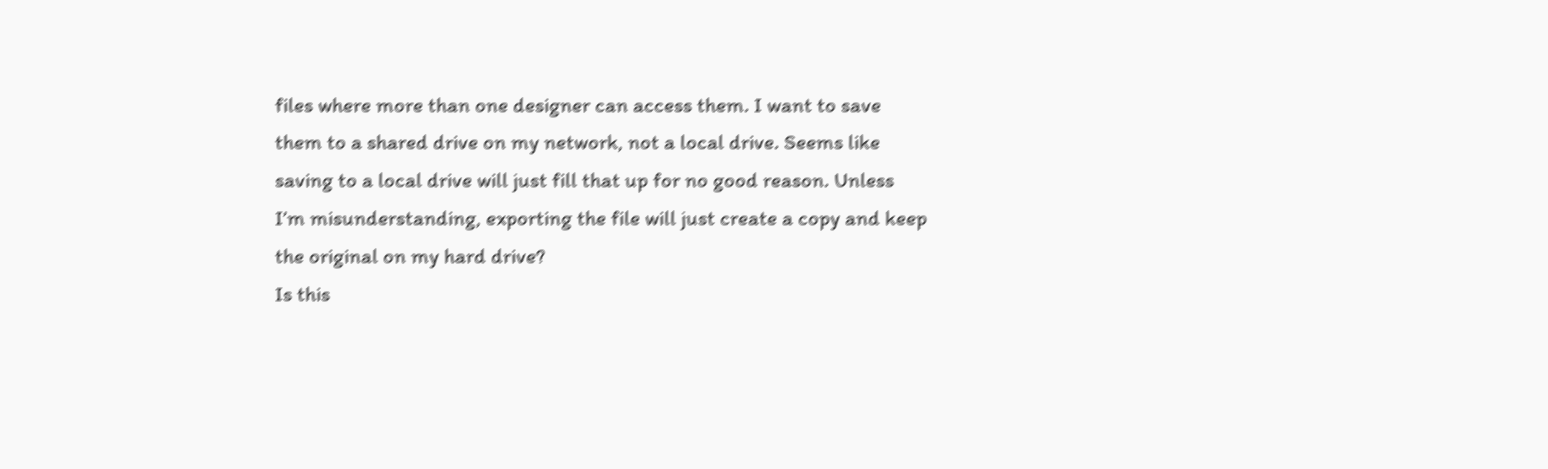files where more than one designer can access them. I want to save them to a shared drive on my network, not a local drive. Seems like saving to a local drive will just fill that up for no good reason. Unless I’m misunderstanding, exporting the file will just create a copy and keep the original on my hard drive?
Is this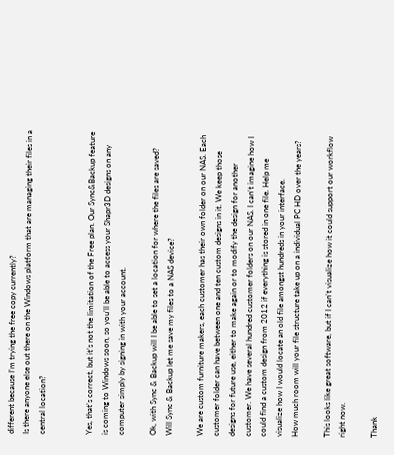different because I’m trying the free copy currently?
Is there anyone else out there on the Windows platform that are managing their files in a central location?


Yes, that’s correct, but it’s not the limitation of the Free plan. Our Sync&Backup feature is coming to Windows soon, so you’ll be able to access your Shapr3D designs on any computer simply by signing in with your account.

Ok, with Sync & Backup will I be able to set a location for where the files are saved?
Will Sync & Backup let me save my files to a NAS device?

We are custom furniture makers, each customer has their own folder on our NAS. Each customer folder can have between one and ten custom designs in it. We keep those designs for future use, either to make again or to modify the design for another customer. We have several hundred customer folders on our NAS. I can’t imagine how I could find a custom design from 2012 if everything is stored in one file. Help me visualize how I would locate an old file amongst hundreds in your interface.
How much room will your file structure take up on a individual PC HD over the years?

This looks like great software, but if I can’t visualize how it could support our workflow right now.

Thank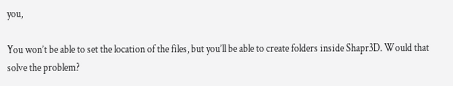you,

You won’t be able to set the location of the files, but you’ll be able to create folders inside Shapr3D. Would that solve the problem?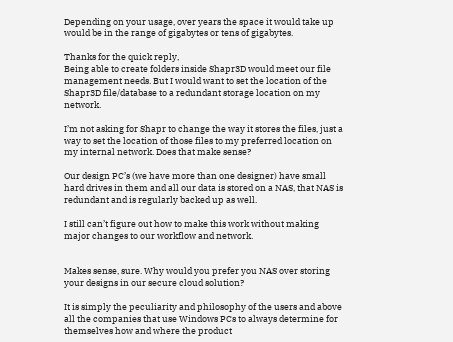Depending on your usage, over years the space it would take up would be in the range of gigabytes or tens of gigabytes.

Thanks for the quick reply,
Being able to create folders inside Shapr3D would meet our file management needs. But I would want to set the location of the Shapr3D file/database to a redundant storage location on my network.

I’m not asking for Shapr to change the way it stores the files, just a way to set the location of those files to my preferred location on my internal network. Does that make sense?

Our design PC’s (we have more than one designer) have small hard drives in them and all our data is stored on a NAS, that NAS is redundant and is regularly backed up as well.

I still can’t figure out how to make this work without making major changes to our workflow and network.


Makes sense, sure. Why would you prefer you NAS over storing your designs in our secure cloud solution?

It is simply the peculiarity and philosophy of the users and above all the companies that use Windows PCs to always determine for themselves how and where the product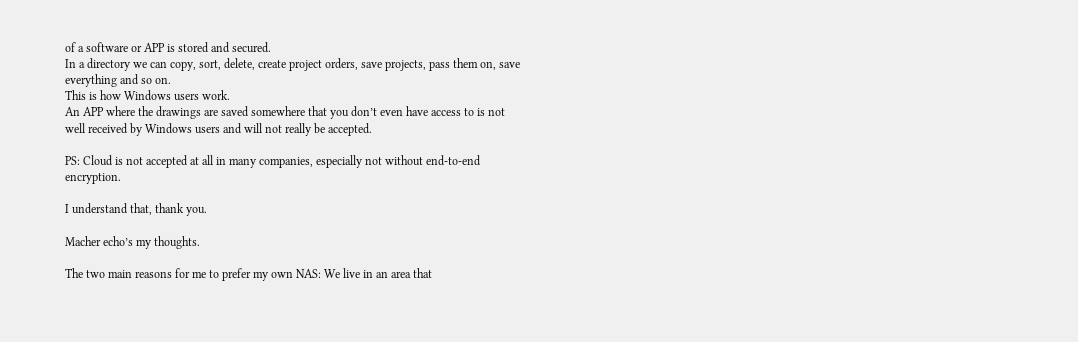of a software or APP is stored and secured.
In a directory we can copy, sort, delete, create project orders, save projects, pass them on, save everything and so on.
This is how Windows users work.
An APP where the drawings are saved somewhere that you don’t even have access to is not well received by Windows users and will not really be accepted.

PS: Cloud is not accepted at all in many companies, especially not without end-to-end encryption.

I understand that, thank you.

Macher echo’s my thoughts.

The two main reasons for me to prefer my own NAS: We live in an area that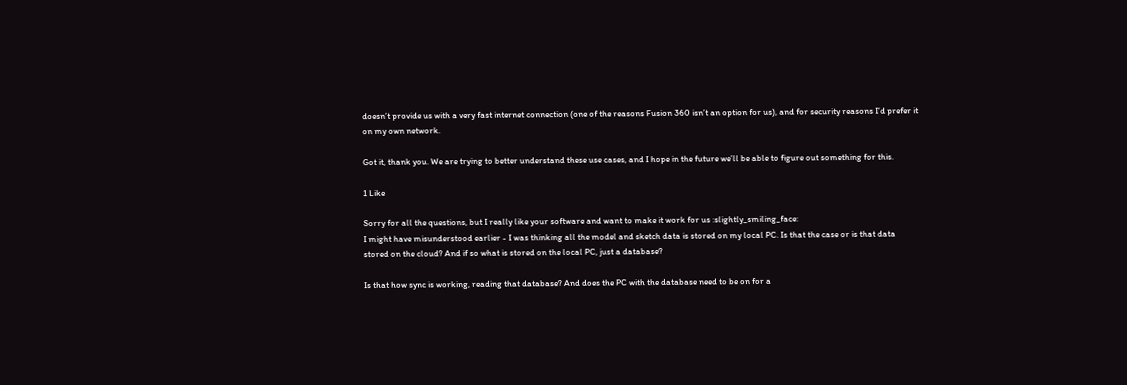doesn’t provide us with a very fast internet connection (one of the reasons Fusion 360 isn’t an option for us), and for security reasons I’d prefer it on my own network.

Got it, thank you. We are trying to better understand these use cases, and I hope in the future we’ll be able to figure out something for this.

1 Like

Sorry for all the questions, but I really like your software and want to make it work for us :slightly_smiling_face:
I might have misunderstood earlier - I was thinking all the model and sketch data is stored on my local PC. Is that the case or is that data stored on the cloud? And if so what is stored on the local PC, just a database?

Is that how sync is working, reading that database? And does the PC with the database need to be on for a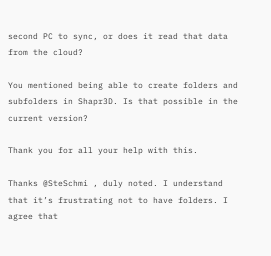second PC to sync, or does it read that data from the cloud?

You mentioned being able to create folders and subfolders in Shapr3D. Is that possible in the current version?

Thank you for all your help with this.

Thanks @SteSchmi , duly noted. I understand that it’s frustrating not to have folders. I agree that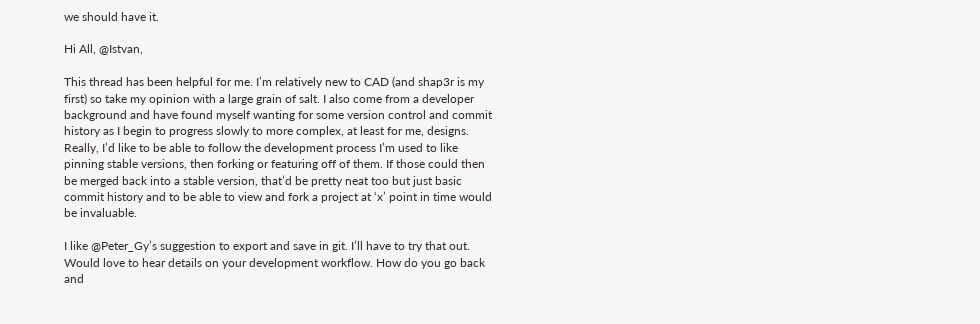we should have it.

Hi All, @Istvan,

This thread has been helpful for me. I’m relatively new to CAD (and shap3r is my first) so take my opinion with a large grain of salt. I also come from a developer background and have found myself wanting for some version control and commit history as I begin to progress slowly to more complex, at least for me, designs. Really, I’d like to be able to follow the development process I’m used to like pinning stable versions, then forking or featuring off of them. If those could then be merged back into a stable version, that’d be pretty neat too but just basic commit history and to be able to view and fork a project at ‘x’ point in time would be invaluable.

I like @Peter_Gy’s suggestion to export and save in git. I’ll have to try that out. Would love to hear details on your development workflow. How do you go back and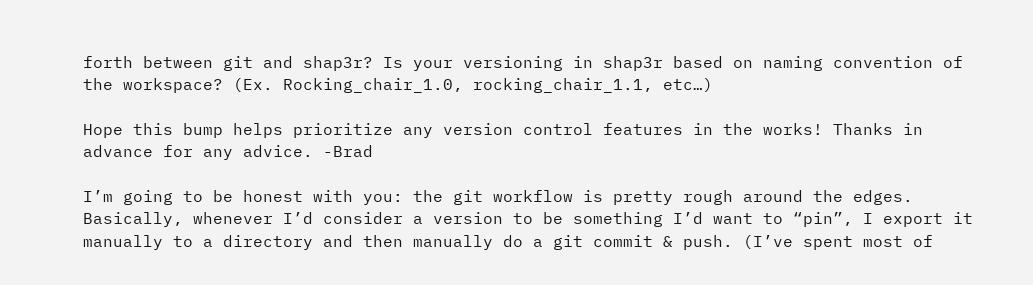forth between git and shap3r? Is your versioning in shap3r based on naming convention of the workspace? (Ex. Rocking_chair_1.0, rocking_chair_1.1, etc…)

Hope this bump helps prioritize any version control features in the works! Thanks in advance for any advice. -Brad

I’m going to be honest with you: the git workflow is pretty rough around the edges. Basically, whenever I’d consider a version to be something I’d want to “pin”, I export it manually to a directory and then manually do a git commit & push. (I’ve spent most of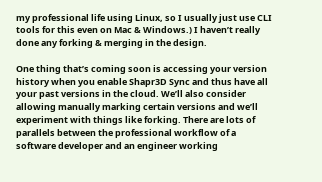my professional life using Linux, so I usually just use CLI tools for this even on Mac & Windows.) I haven’t really done any forking & merging in the design.

One thing that’s coming soon is accessing your version history when you enable Shapr3D Sync and thus have all your past versions in the cloud. We’ll also consider allowing manually marking certain versions and we’ll experiment with things like forking. There are lots of parallels between the professional workflow of a software developer and an engineer working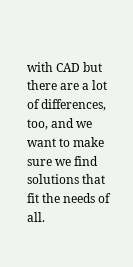with CAD but there are a lot of differences, too, and we want to make sure we find solutions that fit the needs of all.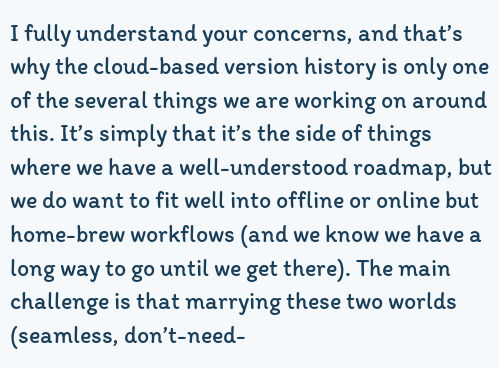I fully understand your concerns, and that’s why the cloud-based version history is only one of the several things we are working on around this. It’s simply that it’s the side of things where we have a well-understood roadmap, but we do want to fit well into offline or online but home-brew workflows (and we know we have a long way to go until we get there). The main challenge is that marrying these two worlds (seamless, don’t-need-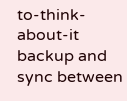to-think-about-it backup and sync between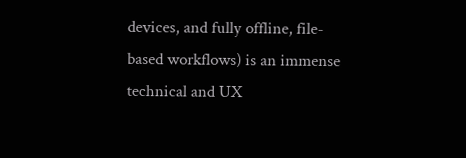devices, and fully offline, file-based workflows) is an immense technical and UX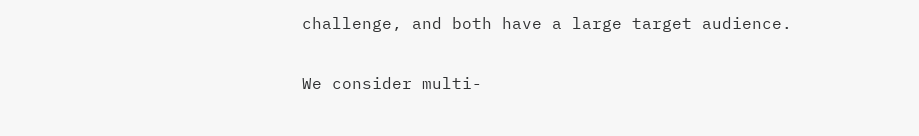challenge, and both have a large target audience.

We consider multi-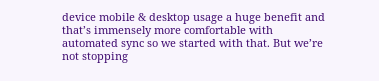device mobile & desktop usage a huge benefit and that’s immensely more comfortable with automated sync so we started with that. But we’re not stopping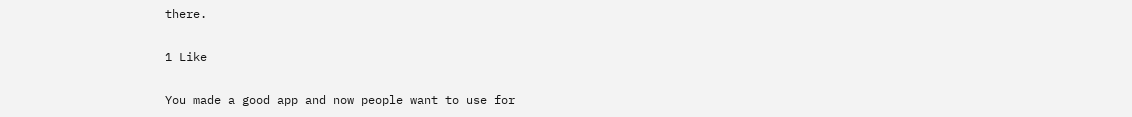there.

1 Like

You made a good app and now people want to use for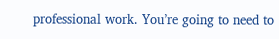professional work. You’re going to need to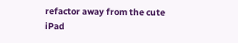refactor away from the cute iPad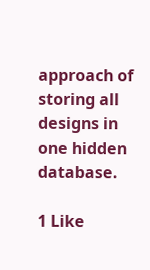approach of storing all designs in one hidden database.

1 Like